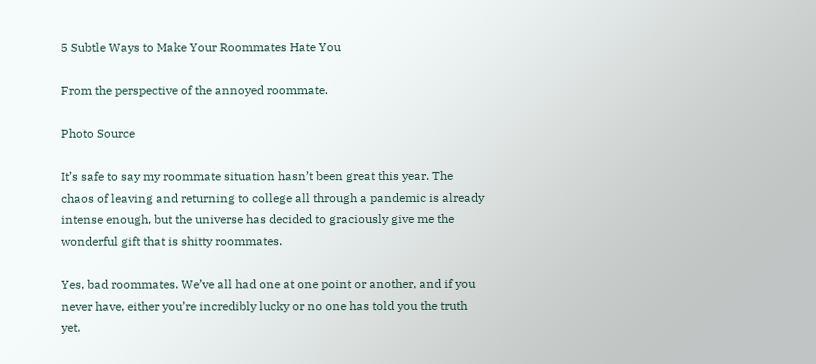5 Subtle Ways to Make Your Roommates Hate You

From the perspective of the annoyed roommate.

Photo Source

It’s safe to say my roommate situation hasn’t been great this year. The chaos of leaving and returning to college all through a pandemic is already intense enough, but the universe has decided to graciously give me the wonderful gift that is shitty roommates.

Yes, bad roommates. We’ve all had one at one point or another, and if you never have, either you’re incredibly lucky or no one has told you the truth yet.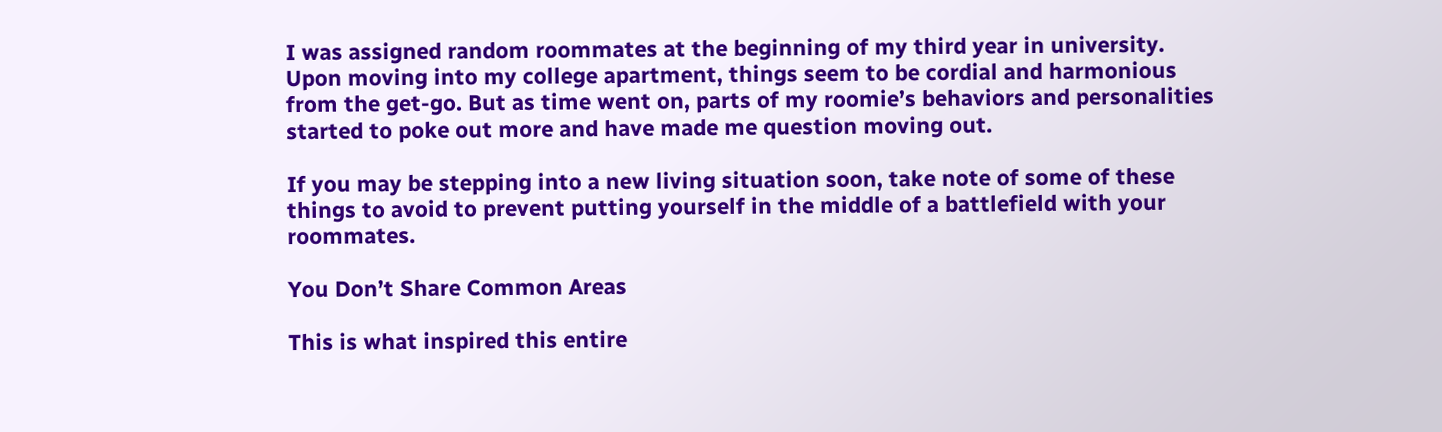I was assigned random roommates at the beginning of my third year in university. Upon moving into my college apartment, things seem to be cordial and harmonious from the get-go. But as time went on, parts of my roomie’s behaviors and personalities started to poke out more and have made me question moving out.

If you may be stepping into a new living situation soon, take note of some of these things to avoid to prevent putting yourself in the middle of a battlefield with your roommates.

You Don’t Share Common Areas

This is what inspired this entire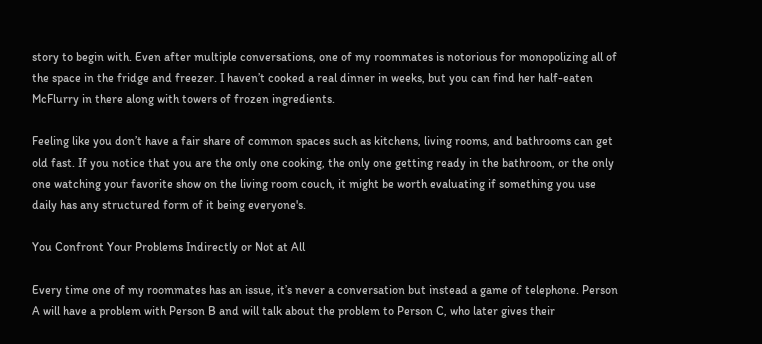story to begin with. Even after multiple conversations, one of my roommates is notorious for monopolizing all of the space in the fridge and freezer. I haven’t cooked a real dinner in weeks, but you can find her half-eaten McFlurry in there along with towers of frozen ingredients.

Feeling like you don’t have a fair share of common spaces such as kitchens, living rooms, and bathrooms can get old fast. If you notice that you are the only one cooking, the only one getting ready in the bathroom, or the only one watching your favorite show on the living room couch, it might be worth evaluating if something you use daily has any structured form of it being everyone's.

You Confront Your Problems Indirectly or Not at All

Every time one of my roommates has an issue, it’s never a conversation but instead a game of telephone. Person A will have a problem with Person B and will talk about the problem to Person C, who later gives their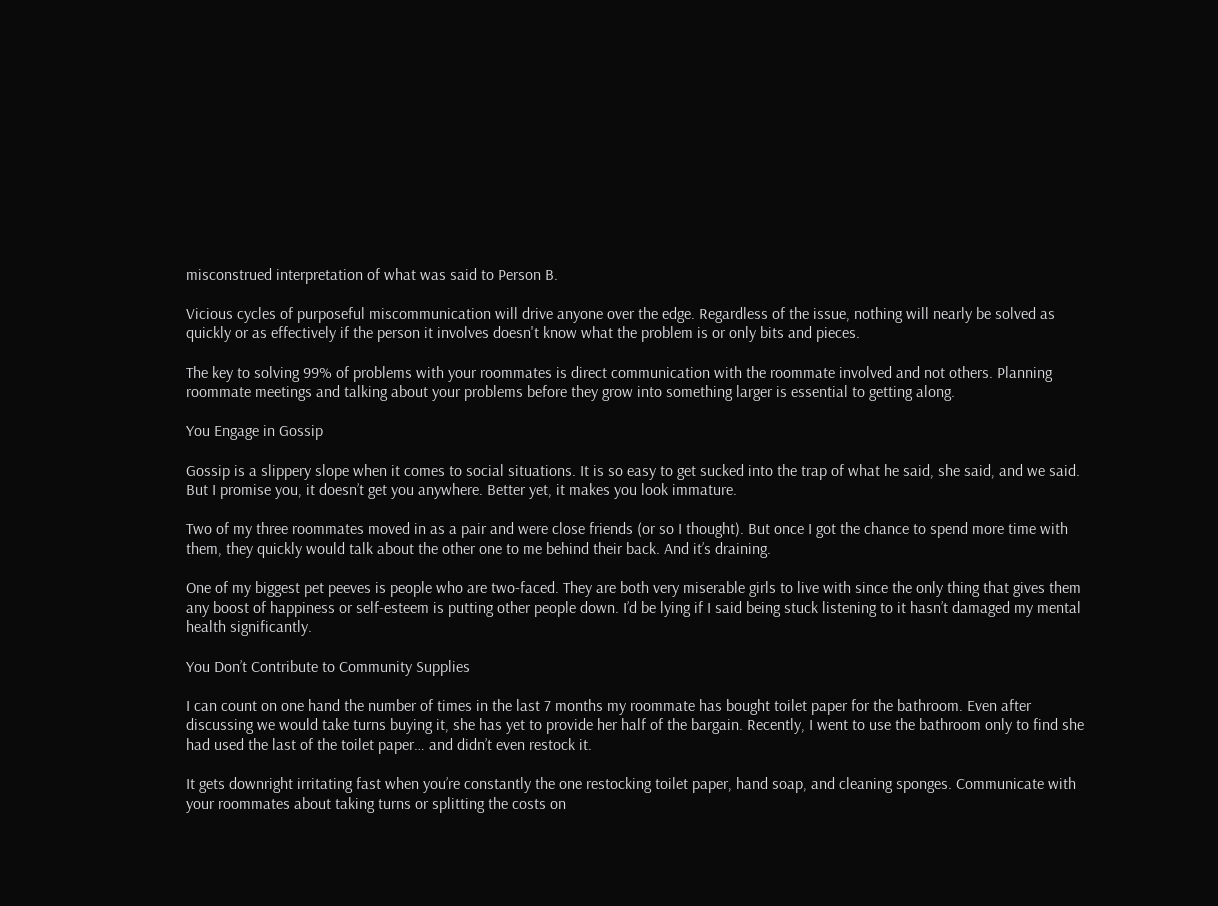misconstrued interpretation of what was said to Person B.

Vicious cycles of purposeful miscommunication will drive anyone over the edge. Regardless of the issue, nothing will nearly be solved as quickly or as effectively if the person it involves doesn't know what the problem is or only bits and pieces.

The key to solving 99% of problems with your roommates is direct communication with the roommate involved and not others. Planning roommate meetings and talking about your problems before they grow into something larger is essential to getting along.

You Engage in Gossip

Gossip is a slippery slope when it comes to social situations. It is so easy to get sucked into the trap of what he said, she said, and we said. But I promise you, it doesn’t get you anywhere. Better yet, it makes you look immature.

Two of my three roommates moved in as a pair and were close friends (or so I thought). But once I got the chance to spend more time with them, they quickly would talk about the other one to me behind their back. And it’s draining.

One of my biggest pet peeves is people who are two-faced. They are both very miserable girls to live with since the only thing that gives them any boost of happiness or self-esteem is putting other people down. I’d be lying if I said being stuck listening to it hasn’t damaged my mental health significantly.

You Don’t Contribute to Community Supplies

I can count on one hand the number of times in the last 7 months my roommate has bought toilet paper for the bathroom. Even after discussing we would take turns buying it, she has yet to provide her half of the bargain. Recently, I went to use the bathroom only to find she had used the last of the toilet paper… and didn’t even restock it.

It gets downright irritating fast when you’re constantly the one restocking toilet paper, hand soap, and cleaning sponges. Communicate with your roommates about taking turns or splitting the costs on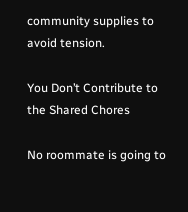community supplies to avoid tension.

You Don’t Contribute to the Shared Chores

No roommate is going to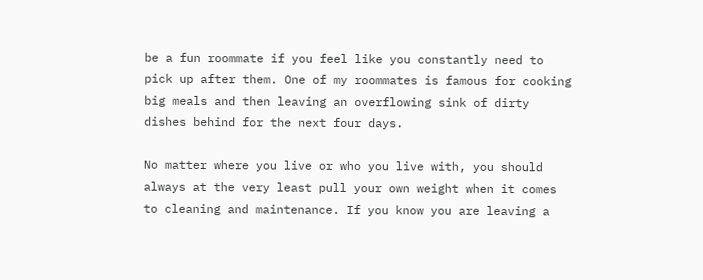be a fun roommate if you feel like you constantly need to pick up after them. One of my roommates is famous for cooking big meals and then leaving an overflowing sink of dirty dishes behind for the next four days.

No matter where you live or who you live with, you should always at the very least pull your own weight when it comes to cleaning and maintenance. If you know you are leaving a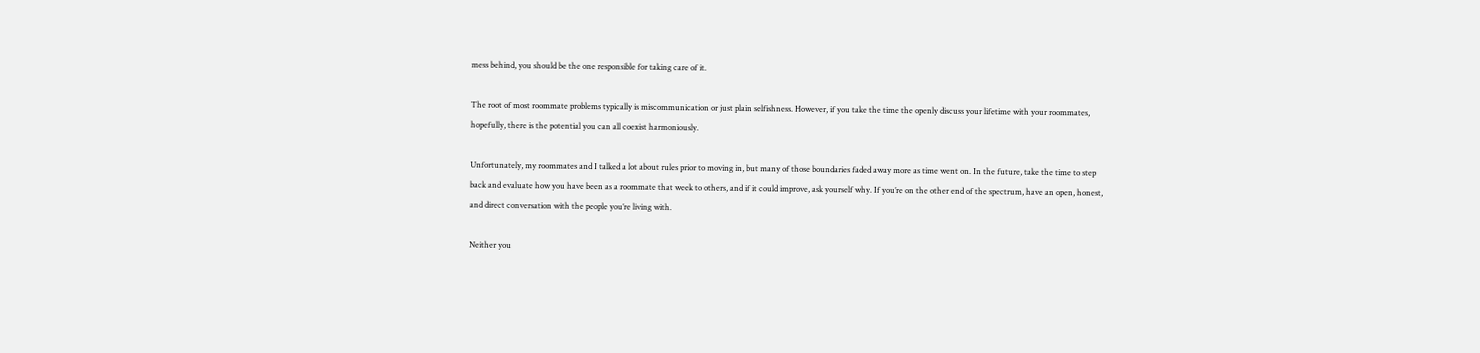mess behind, you should be the one responsible for taking care of it.

The root of most roommate problems typically is miscommunication or just plain selfishness. However, if you take the time the openly discuss your lifetime with your roommates, hopefully, there is the potential you can all coexist harmoniously.

Unfortunately, my roommates and I talked a lot about rules prior to moving in, but many of those boundaries faded away more as time went on. In the future, take the time to step back and evaluate how you have been as a roommate that week to others, and if it could improve, ask yourself why. If you’re on the other end of the spectrum, have an open, honest, and direct conversation with the people you’re living with.

Neither you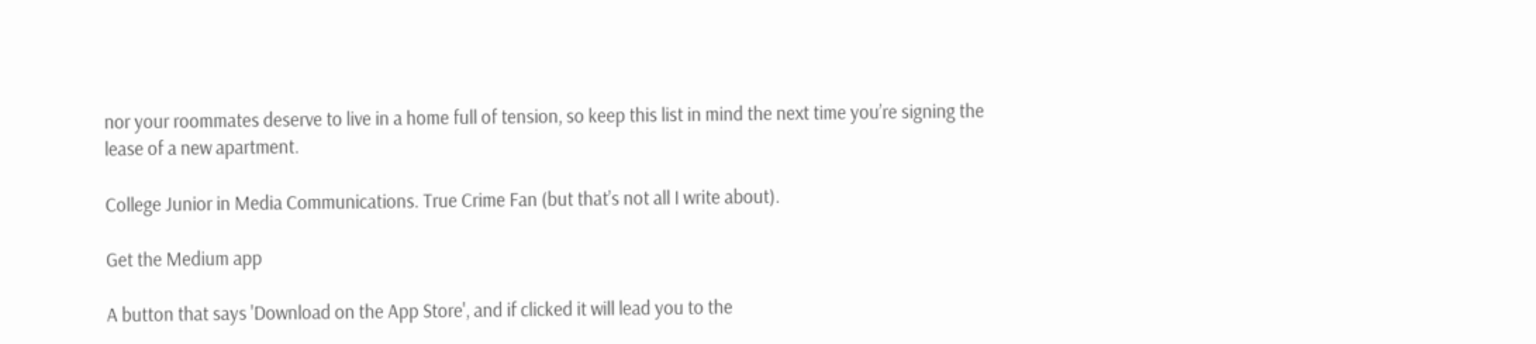nor your roommates deserve to live in a home full of tension, so keep this list in mind the next time you’re signing the lease of a new apartment.

College Junior in Media Communications. True Crime Fan (but that’s not all I write about).

Get the Medium app

A button that says 'Download on the App Store', and if clicked it will lead you to the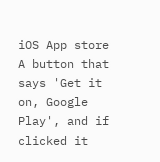iOS App store
A button that says 'Get it on, Google Play', and if clicked it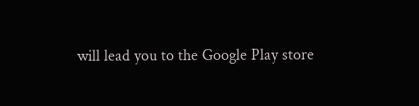will lead you to the Google Play store